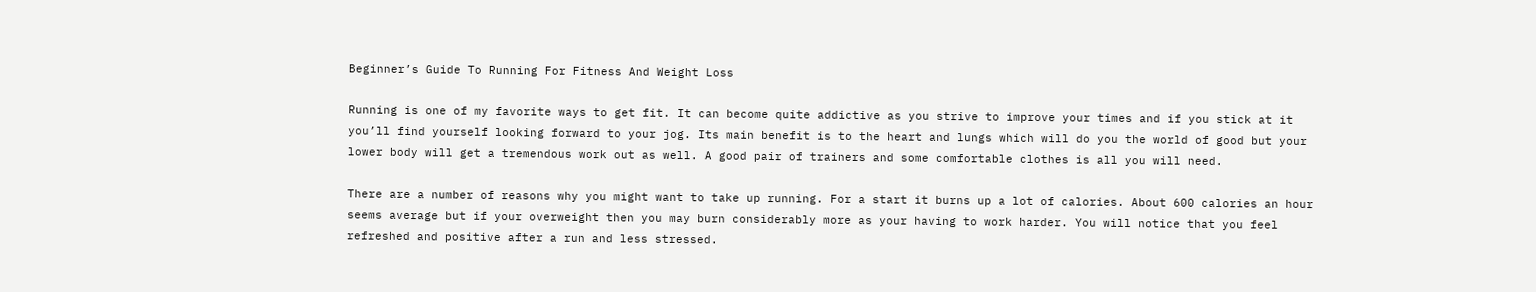Beginner’s Guide To Running For Fitness And Weight Loss

Running is one of my favorite ways to get fit. It can become quite addictive as you strive to improve your times and if you stick at it you’ll find yourself looking forward to your jog. Its main benefit is to the heart and lungs which will do you the world of good but your lower body will get a tremendous work out as well. A good pair of trainers and some comfortable clothes is all you will need.

There are a number of reasons why you might want to take up running. For a start it burns up a lot of calories. About 600 calories an hour seems average but if your overweight then you may burn considerably more as your having to work harder. You will notice that you feel refreshed and positive after a run and less stressed.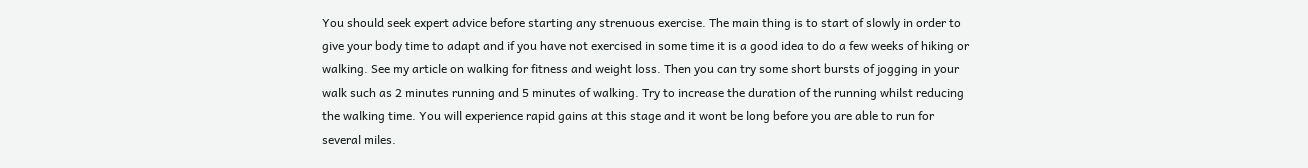You should seek expert advice before starting any strenuous exercise. The main thing is to start of slowly in order to give your body time to adapt and if you have not exercised in some time it is a good idea to do a few weeks of hiking or walking. See my article on walking for fitness and weight loss. Then you can try some short bursts of jogging in your walk such as 2 minutes running and 5 minutes of walking. Try to increase the duration of the running whilst reducing the walking time. You will experience rapid gains at this stage and it wont be long before you are able to run for several miles.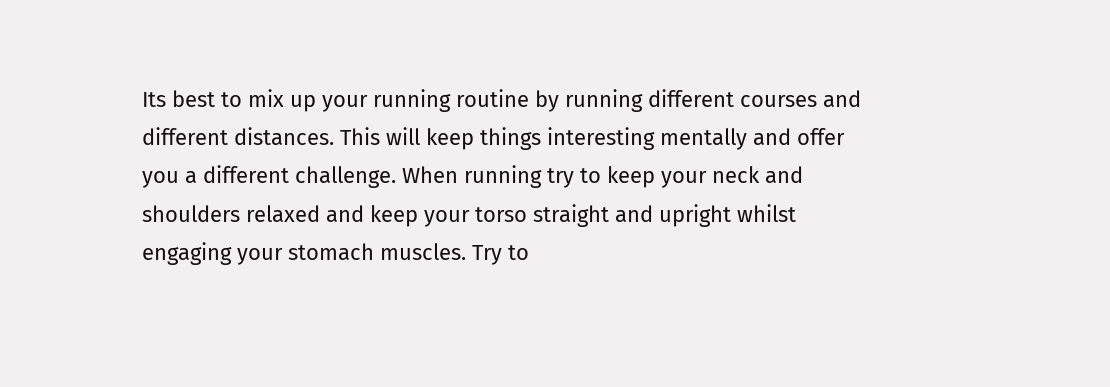Its best to mix up your running routine by running different courses and different distances. This will keep things interesting mentally and offer you a different challenge. When running try to keep your neck and shoulders relaxed and keep your torso straight and upright whilst engaging your stomach muscles. Try to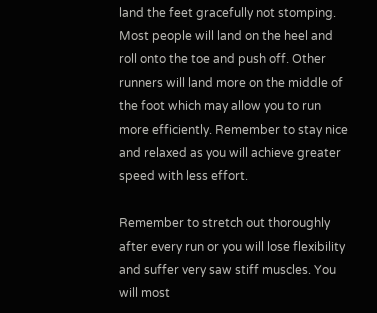land the feet gracefully not stomping. Most people will land on the heel and roll onto the toe and push off. Other runners will land more on the middle of the foot which may allow you to run more efficiently. Remember to stay nice and relaxed as you will achieve greater speed with less effort.

Remember to stretch out thoroughly after every run or you will lose flexibility and suffer very saw stiff muscles. You will most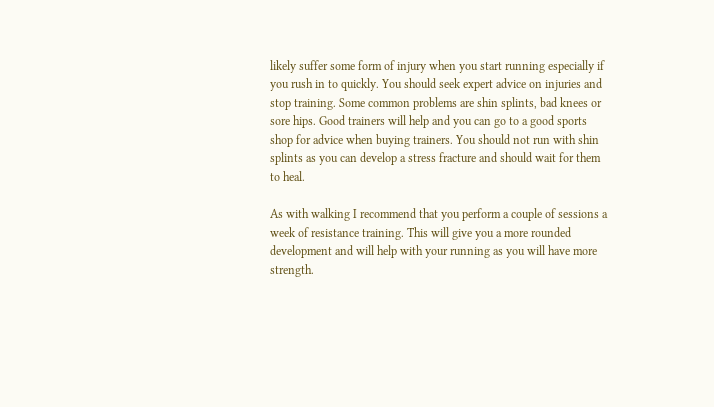likely suffer some form of injury when you start running especially if you rush in to quickly. You should seek expert advice on injuries and stop training. Some common problems are shin splints, bad knees or sore hips. Good trainers will help and you can go to a good sports shop for advice when buying trainers. You should not run with shin splints as you can develop a stress fracture and should wait for them to heal.

As with walking I recommend that you perform a couple of sessions a week of resistance training. This will give you a more rounded development and will help with your running as you will have more strength.